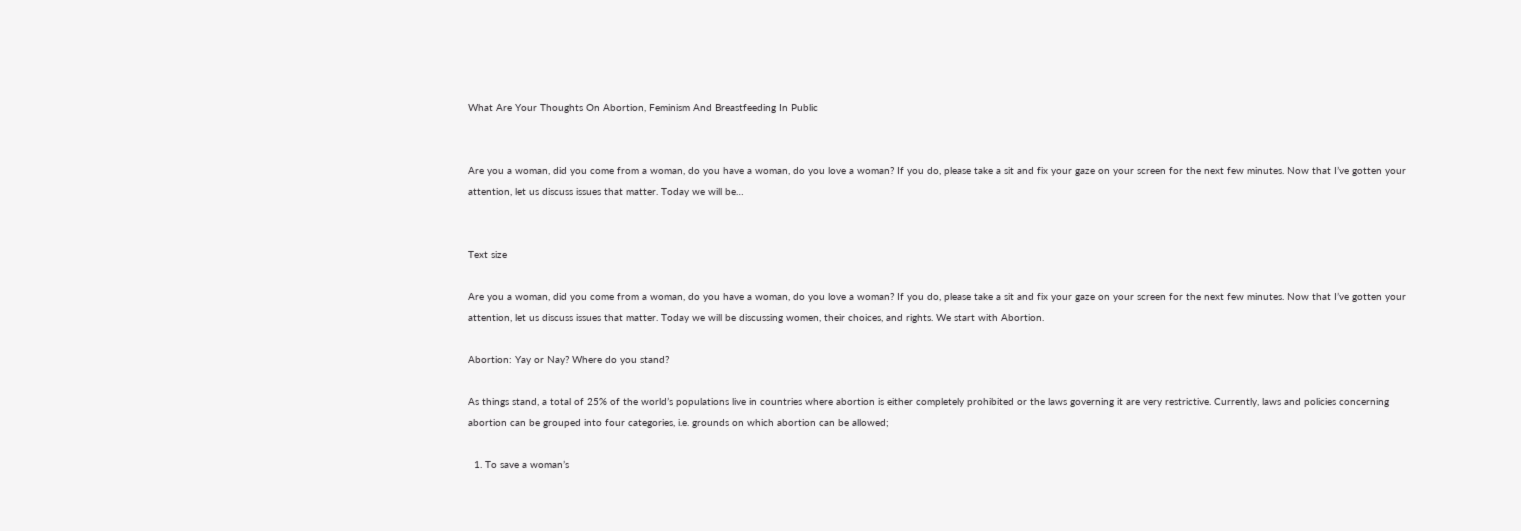What Are Your Thoughts On Abortion, Feminism And Breastfeeding In Public


Are you a woman, did you come from a woman, do you have a woman, do you love a woman? If you do, please take a sit and fix your gaze on your screen for the next few minutes. Now that I’ve gotten your attention, let us discuss issues that matter. Today we will be…


Text size

Are you a woman, did you come from a woman, do you have a woman, do you love a woman? If you do, please take a sit and fix your gaze on your screen for the next few minutes. Now that I’ve gotten your attention, let us discuss issues that matter. Today we will be discussing women, their choices, and rights. We start with Abortion.

Abortion: Yay or Nay? Where do you stand?

As things stand, a total of 25% of the world’s populations live in countries where abortion is either completely prohibited or the laws governing it are very restrictive. Currently, laws and policies concerning abortion can be grouped into four categories, i.e. grounds on which abortion can be allowed;

  1. To save a woman’s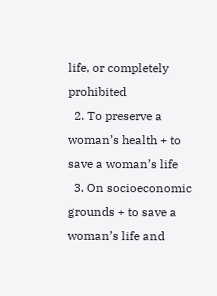life, or completely prohibited
  2. To preserve a woman’s health + to save a woman’s life
  3. On socioeconomic grounds + to save a woman’s life and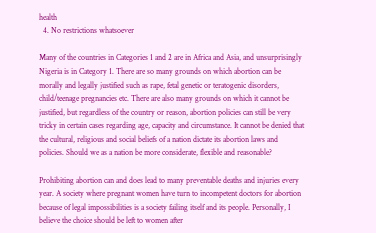health
  4. No restrictions whatsoever

Many of the countries in Categories 1 and 2 are in Africa and Asia, and unsurprisingly Nigeria is in Category 1. There are so many grounds on which abortion can be morally and legally justified such as rape, fetal genetic or teratogenic disorders, child/teenage pregnancies etc. There are also many grounds on which it cannot be justified, but regardless of the country or reason, abortion policies can still be very tricky in certain cases regarding age, capacity and circumstance. It cannot be denied that the cultural, religious and social beliefs of a nation dictate its abortion laws and policies. Should we as a nation be more considerate, flexible and reasonable?

Prohibiting abortion can and does lead to many preventable deaths and injuries every year. A society where pregnant women have turn to incompetent doctors for abortion because of legal impossibilities is a society failing itself and its people. Personally, I believe the choice should be left to women after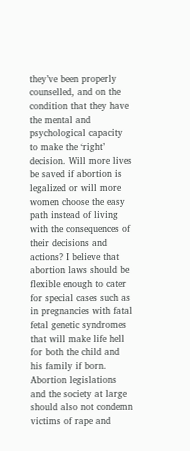they’ve been properly counselled, and on the condition that they have the mental and psychological capacity to make the ‘right’ decision. Will more lives be saved if abortion is legalized or will more women choose the easy path instead of living with the consequences of their decisions and actions? I believe that abortion laws should be flexible enough to cater for special cases such as in pregnancies with fatal fetal genetic syndromes that will make life hell for both the child and his family if born. Abortion legislations and the society at large should also not condemn victims of rape and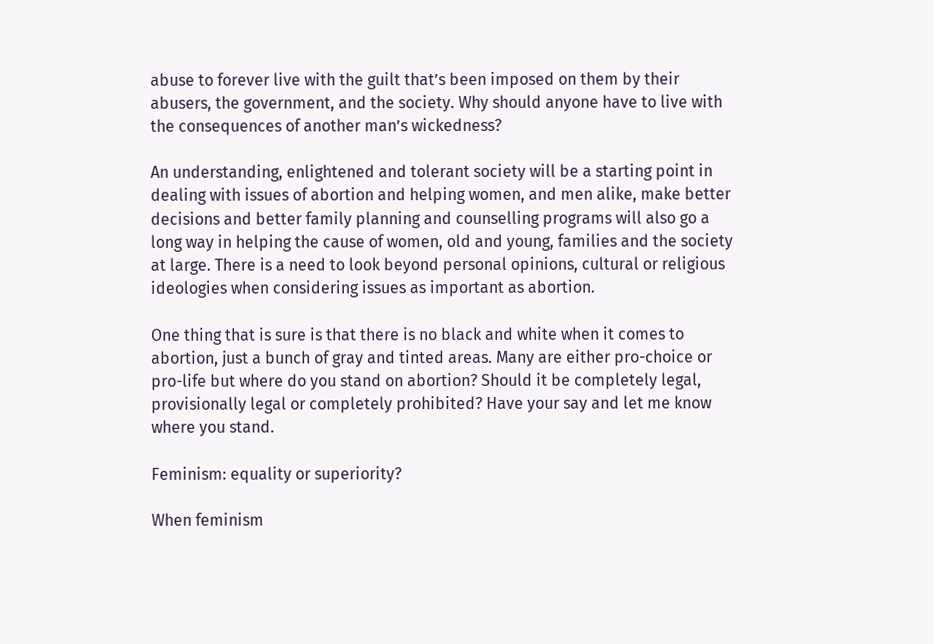abuse to forever live with the guilt that’s been imposed on them by their abusers, the government, and the society. Why should anyone have to live with the consequences of another man’s wickedness?

An understanding, enlightened and tolerant society will be a starting point in dealing with issues of abortion and helping women, and men alike, make better decisions and better family planning and counselling programs will also go a long way in helping the cause of women, old and young, families and the society at large. There is a need to look beyond personal opinions, cultural or religious ideologies when considering issues as important as abortion.

One thing that is sure is that there is no black and white when it comes to abortion, just a bunch of gray and tinted areas. Many are either pro-choice or pro-life but where do you stand on abortion? Should it be completely legal, provisionally legal or completely prohibited? Have your say and let me know where you stand.

Feminism: equality or superiority?

When feminism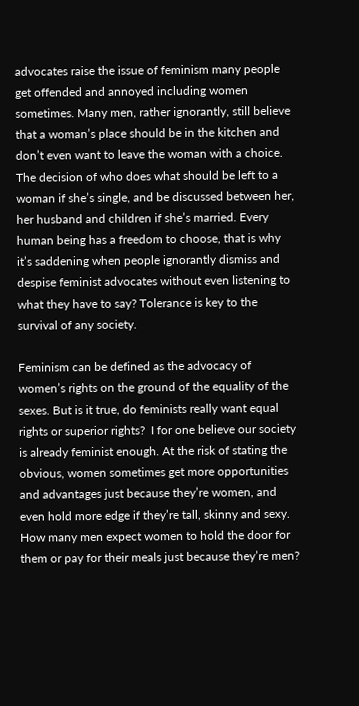advocates raise the issue of feminism many people get offended and annoyed including women sometimes. Many men, rather ignorantly, still believe that a woman’s place should be in the kitchen and don’t even want to leave the woman with a choice. The decision of who does what should be left to a woman if she’s single, and be discussed between her, her husband and children if she’s married. Every human being has a freedom to choose, that is why it’s saddening when people ignorantly dismiss and despise feminist advocates without even listening to what they have to say? Tolerance is key to the survival of any society.

Feminism can be defined as the advocacy of women’s rights on the ground of the equality of the sexes. But is it true, do feminists really want equal rights or superior rights?  I for one believe our society is already feminist enough. At the risk of stating the obvious, women sometimes get more opportunities and advantages just because they’re women, and even hold more edge if they’re tall, skinny and sexy. How many men expect women to hold the door for them or pay for their meals just because they’re men?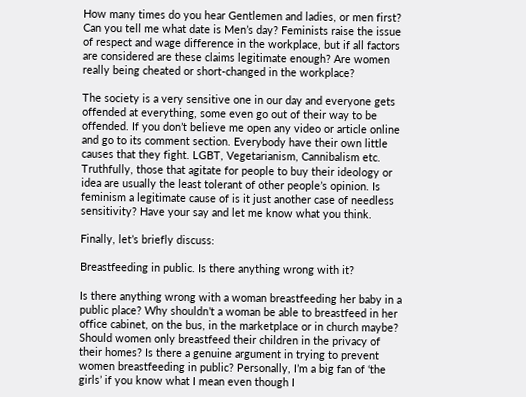How many times do you hear Gentlemen and ladies, or men first? Can you tell me what date is Men’s day? Feminists raise the issue of respect and wage difference in the workplace, but if all factors are considered are these claims legitimate enough? Are women really being cheated or short-changed in the workplace?

The society is a very sensitive one in our day and everyone gets offended at everything, some even go out of their way to be offended. If you don’t believe me open any video or article online and go to its comment section. Everybody have their own little causes that they fight. LGBT, Vegetarianism, Cannibalism etc. Truthfully, those that agitate for people to buy their ideology or idea are usually the least tolerant of other people’s opinion. Is feminism a legitimate cause of is it just another case of needless sensitivity? Have your say and let me know what you think.

Finally, let’s briefly discuss:

Breastfeeding in public. Is there anything wrong with it?

Is there anything wrong with a woman breastfeeding her baby in a public place? Why shouldn’t a woman be able to breastfeed in her office cabinet, on the bus, in the marketplace or in church maybe? Should women only breastfeed their children in the privacy of their homes? Is there a genuine argument in trying to prevent women breastfeeding in public? Personally, I’m a big fan of ‘the girls’ if you know what I mean even though I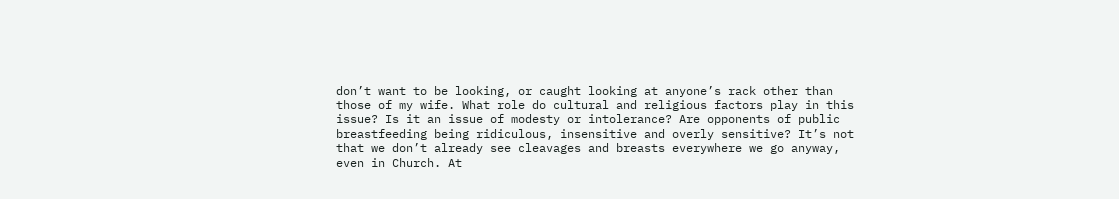don’t want to be looking, or caught looking at anyone’s rack other than those of my wife. What role do cultural and religious factors play in this issue? Is it an issue of modesty or intolerance? Are opponents of public breastfeeding being ridiculous, insensitive and overly sensitive? It’s not that we don’t already see cleavages and breasts everywhere we go anyway, even in Church. At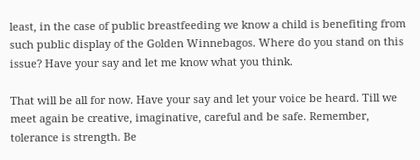least, in the case of public breastfeeding we know a child is benefiting from such public display of the Golden Winnebagos. Where do you stand on this issue? Have your say and let me know what you think.

That will be all for now. Have your say and let your voice be heard. Till we meet again be creative, imaginative, careful and be safe. Remember, tolerance is strength. Be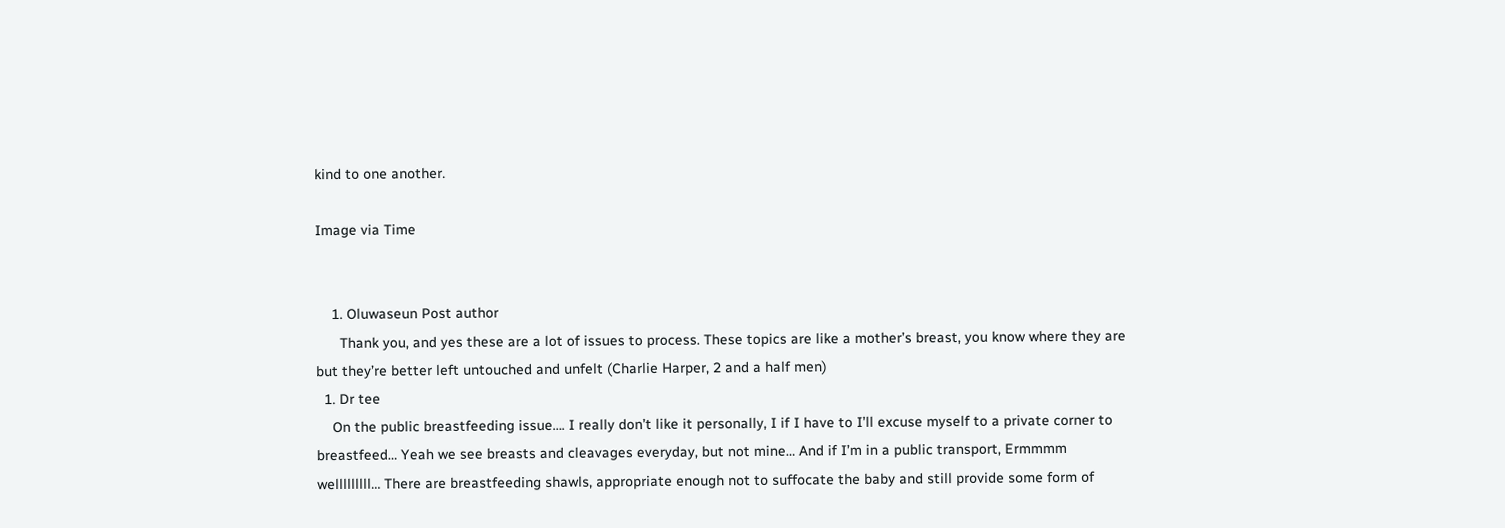kind to one another.

Image via Time


    1. Oluwaseun Post author
      Thank you, and yes these are a lot of issues to process. These topics are like a mother’s breast, you know where they are but they’re better left untouched and unfelt (Charlie Harper, 2 and a half men)
  1. Dr tee
    On the public breastfeeding issue…. I really don’t like it personally, I if I have to I’ll excuse myself to a private corner to breastfeed… Yeah we see breasts and cleavages everyday, but not mine… And if I’m in a public transport, Ermmmm welllllllll… There are breastfeeding shawls, appropriate enough not to suffocate the baby and still provide some form of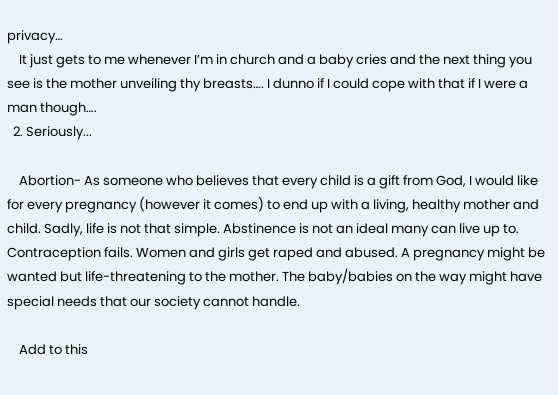privacy…
    It just gets to me whenever I’m in church and a baby cries and the next thing you see is the mother unveiling thy breasts…. I dunno if I could cope with that if I were a man though….
  2. Seriously...

    Abortion- As someone who believes that every child is a gift from God, I would like for every pregnancy (however it comes) to end up with a living, healthy mother and child. Sadly, life is not that simple. Abstinence is not an ideal many can live up to. Contraception fails. Women and girls get raped and abused. A pregnancy might be wanted but life-threatening to the mother. The baby/babies on the way might have special needs that our society cannot handle.

    Add to this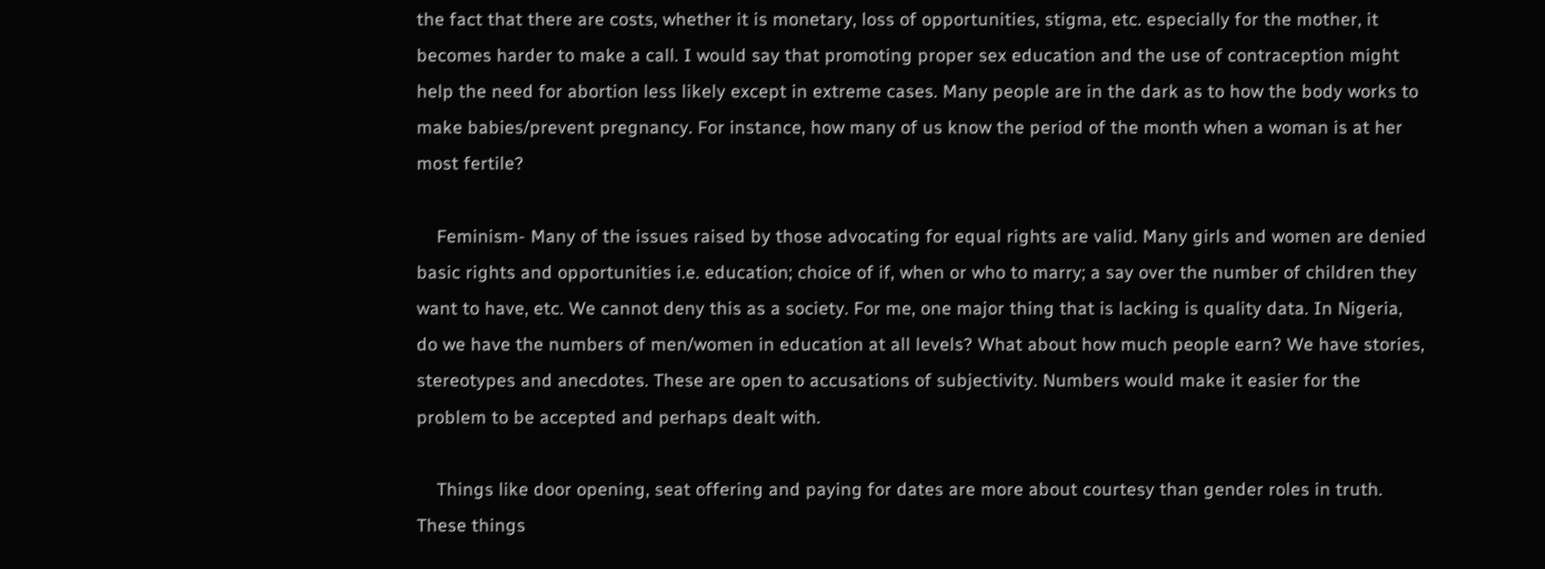the fact that there are costs, whether it is monetary, loss of opportunities, stigma, etc. especially for the mother, it becomes harder to make a call. I would say that promoting proper sex education and the use of contraception might help the need for abortion less likely except in extreme cases. Many people are in the dark as to how the body works to make babies/prevent pregnancy. For instance, how many of us know the period of the month when a woman is at her most fertile?

    Feminism- Many of the issues raised by those advocating for equal rights are valid. Many girls and women are denied basic rights and opportunities i.e. education; choice of if, when or who to marry; a say over the number of children they want to have, etc. We cannot deny this as a society. For me, one major thing that is lacking is quality data. In Nigeria, do we have the numbers of men/women in education at all levels? What about how much people earn? We have stories, stereotypes and anecdotes. These are open to accusations of subjectivity. Numbers would make it easier for the problem to be accepted and perhaps dealt with.

    Things like door opening, seat offering and paying for dates are more about courtesy than gender roles in truth. These things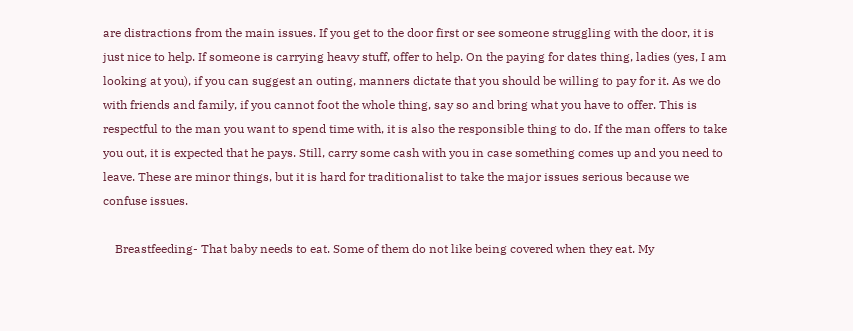are distractions from the main issues. If you get to the door first or see someone struggling with the door, it is just nice to help. If someone is carrying heavy stuff, offer to help. On the paying for dates thing, ladies (yes, I am looking at you), if you can suggest an outing, manners dictate that you should be willing to pay for it. As we do with friends and family, if you cannot foot the whole thing, say so and bring what you have to offer. This is respectful to the man you want to spend time with, it is also the responsible thing to do. If the man offers to take you out, it is expected that he pays. Still, carry some cash with you in case something comes up and you need to leave. These are minor things, but it is hard for traditionalist to take the major issues serious because we confuse issues.

    Breastfeeding- That baby needs to eat. Some of them do not like being covered when they eat. My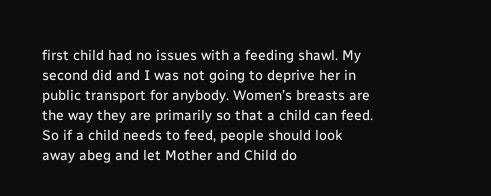first child had no issues with a feeding shawl. My second did and I was not going to deprive her in public transport for anybody. Women’s breasts are the way they are primarily so that a child can feed. So if a child needs to feed, people should look away abeg and let Mother and Child do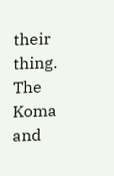their thing. The Koma and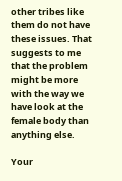other tribes like them do not have these issues. That suggests to me that the problem might be more with the way we have look at the female body than anything else.

Your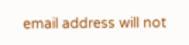email address will not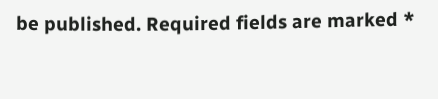be published. Required fields are marked *